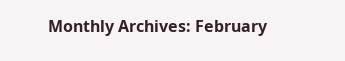Monthly Archives: February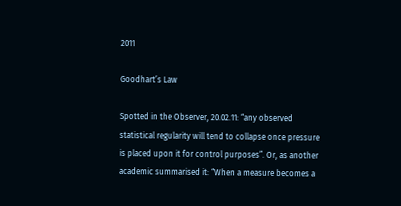2011

Goodhart’s Law

Spotted in the Observer, 20.02.11: “any observed statistical regularity will tend to collapse once pressure is placed upon it for control purposes”. Or, as another academic summarised it: “When a measure becomes a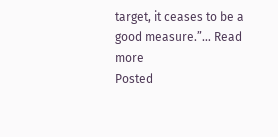target, it ceases to be a good measure.”… Read more
Posted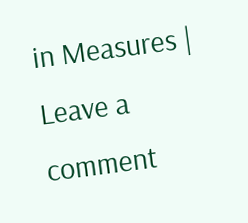in Measures | Leave a comment